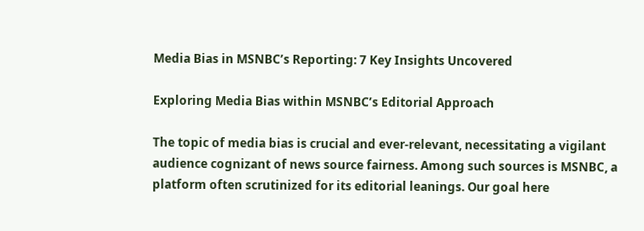Media Bias in MSNBC’s Reporting: 7 Key Insights Uncovered

Exploring Media Bias within MSNBC’s Editorial Approach

The topic of media bias is crucial and ever-relevant, necessitating a vigilant audience cognizant of news source fairness. Among such sources is MSNBC, a platform often scrutinized for its editorial leanings. Our goal here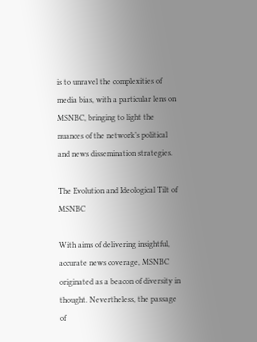is to unravel the complexities of media bias, with a particular lens on MSNBC, bringing to light the nuances of the network’s political and news dissemination strategies.

The Evolution and Ideological Tilt of MSNBC

With aims of delivering insightful, accurate news coverage, MSNBC originated as a beacon of diversity in thought. Nevertheless, the passage of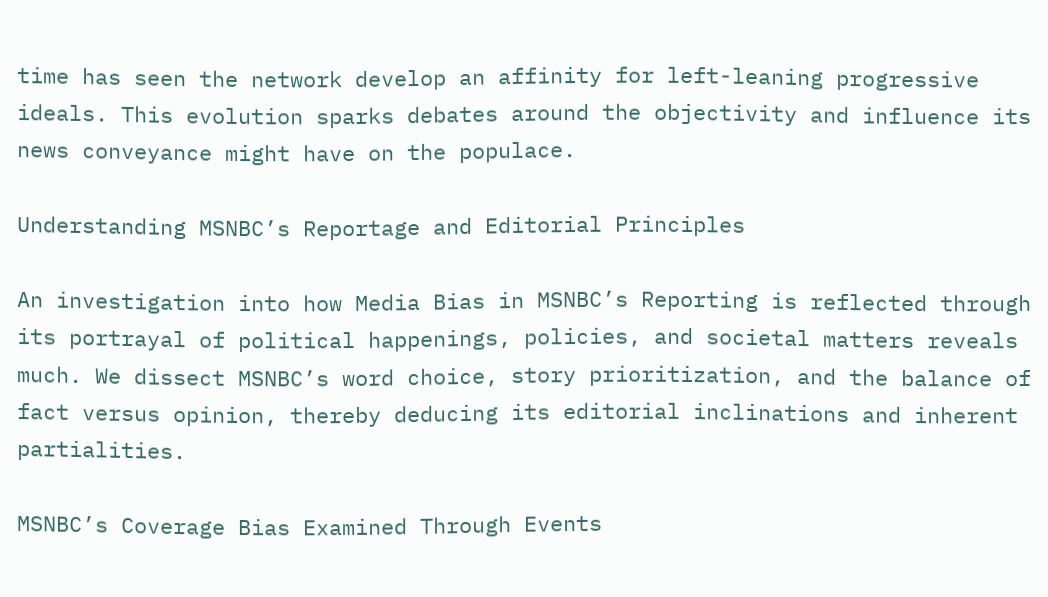time has seen the network develop an affinity for left-leaning progressive ideals. This evolution sparks debates around the objectivity and influence its news conveyance might have on the populace.

Understanding MSNBC’s Reportage and Editorial Principles

An investigation into how Media Bias in MSNBC’s Reporting is reflected through its portrayal of political happenings, policies, and societal matters reveals much. We dissect MSNBC’s word choice, story prioritization, and the balance of fact versus opinion, thereby deducing its editorial inclinations and inherent partialities.

MSNBC’s Coverage Bias Examined Through Events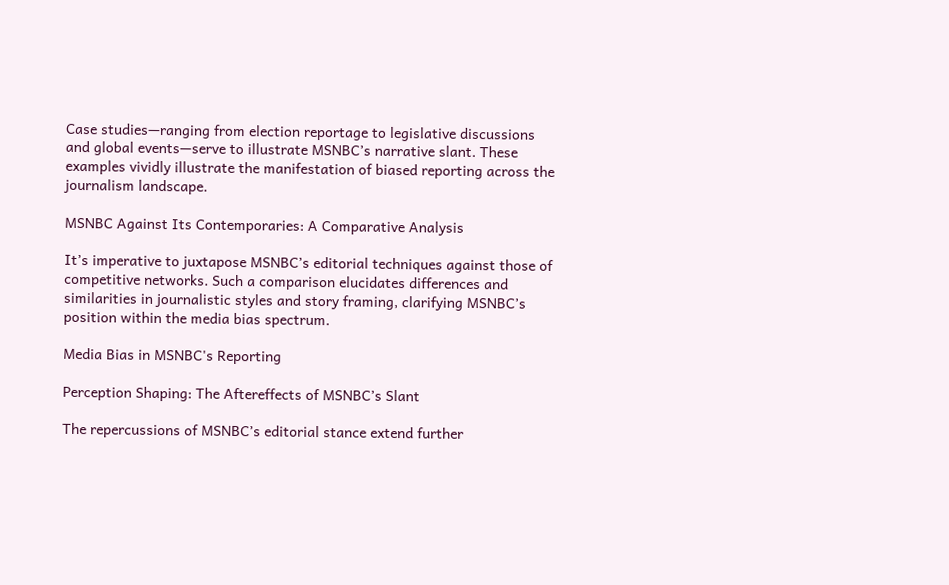Case studies—ranging from election reportage to legislative discussions and global events—serve to illustrate MSNBC’s narrative slant. These examples vividly illustrate the manifestation of biased reporting across the journalism landscape.

MSNBC Against Its Contemporaries: A Comparative Analysis

It’s imperative to juxtapose MSNBC’s editorial techniques against those of competitive networks. Such a comparison elucidates differences and similarities in journalistic styles and story framing, clarifying MSNBC’s position within the media bias spectrum.

Media Bias in MSNBC's Reporting

Perception Shaping: The Aftereffects of MSNBC’s Slant

The repercussions of MSNBC’s editorial stance extend further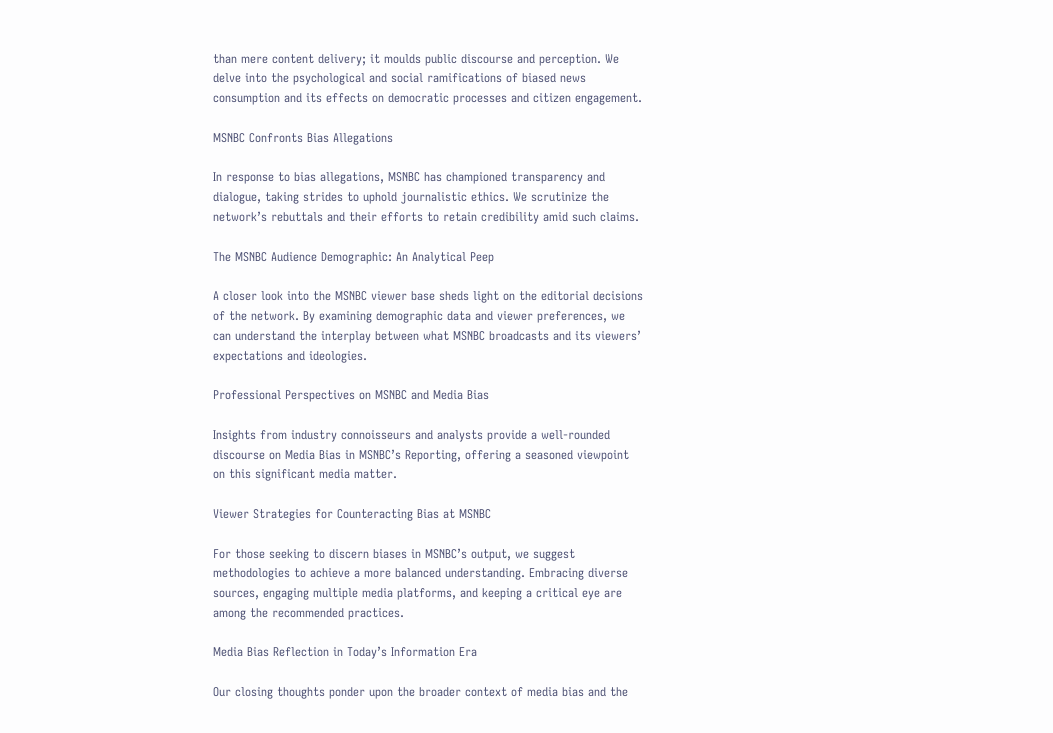than mere content delivery; it moulds public discourse and perception. We delve into the psychological and social ramifications of biased news consumption and its effects on democratic processes and citizen engagement.

MSNBC Confronts Bias Allegations

In response to bias allegations, MSNBC has championed transparency and dialogue, taking strides to uphold journalistic ethics. We scrutinize the network’s rebuttals and their efforts to retain credibility amid such claims.

The MSNBC Audience Demographic: An Analytical Peep

A closer look into the MSNBC viewer base sheds light on the editorial decisions of the network. By examining demographic data and viewer preferences, we can understand the interplay between what MSNBC broadcasts and its viewers’ expectations and ideologies.

Professional Perspectives on MSNBC and Media Bias

Insights from industry connoisseurs and analysts provide a well-rounded discourse on Media Bias in MSNBC’s Reporting, offering a seasoned viewpoint on this significant media matter.

Viewer Strategies for Counteracting Bias at MSNBC

For those seeking to discern biases in MSNBC’s output, we suggest methodologies to achieve a more balanced understanding. Embracing diverse sources, engaging multiple media platforms, and keeping a critical eye are among the recommended practices.

Media Bias Reflection in Today’s Information Era

Our closing thoughts ponder upon the broader context of media bias and the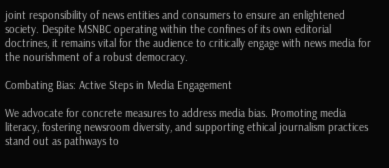joint responsibility of news entities and consumers to ensure an enlightened society. Despite MSNBC operating within the confines of its own editorial doctrines, it remains vital for the audience to critically engage with news media for the nourishment of a robust democracy.

Combating Bias: Active Steps in Media Engagement

We advocate for concrete measures to address media bias. Promoting media literacy, fostering newsroom diversity, and supporting ethical journalism practices stand out as pathways to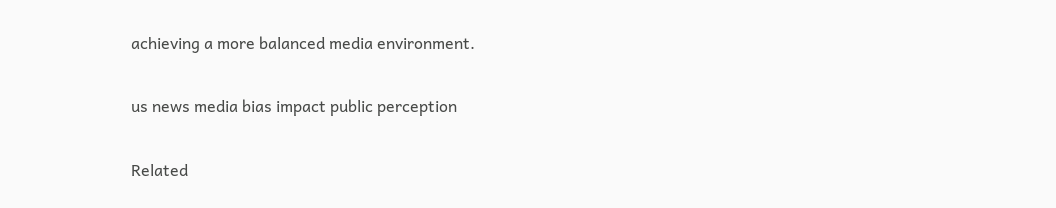achieving a more balanced media environment.

us news media bias impact public perception

Related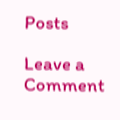Posts

Leave a Comment